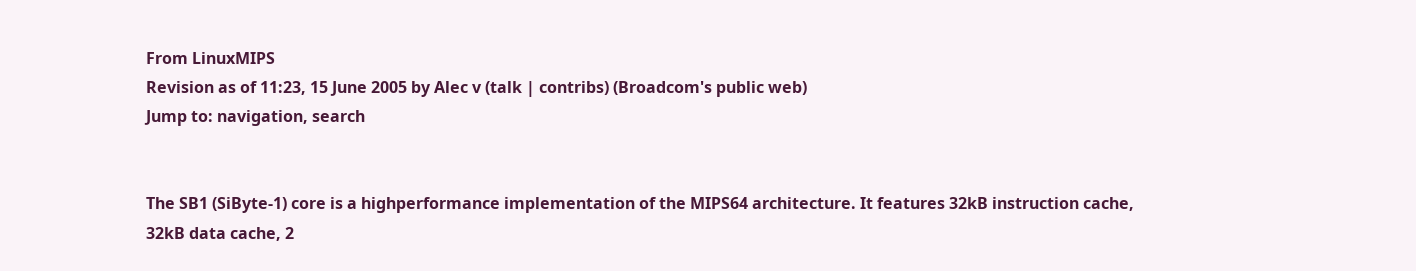From LinuxMIPS
Revision as of 11:23, 15 June 2005 by Alec v (talk | contribs) (Broadcom's public web)
Jump to: navigation, search


The SB1 (SiByte-1) core is a highperformance implementation of the MIPS64 architecture. It features 32kB instruction cache, 32kB data cache, 2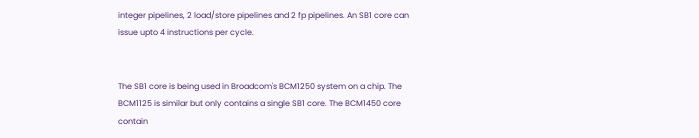integer pipelines, 2 load/store pipelines and 2 fp pipelines. An SB1 core can issue upto 4 instructions per cycle.


The SB1 core is being used in Broadcom's BCM1250 system on a chip. The BCM1125 is similar but only contains a single SB1 core. The BCM1450 core contain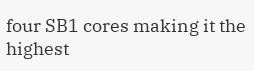four SB1 cores making it the highest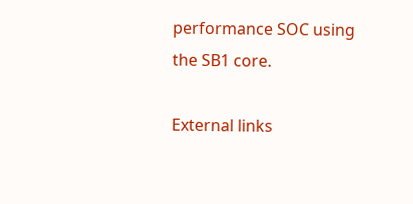performance SOC using the SB1 core.

External links